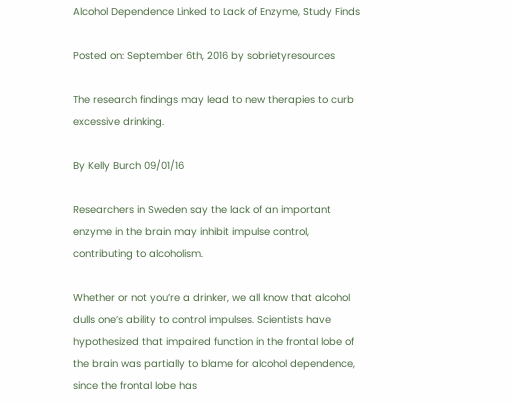Alcohol Dependence Linked to Lack of Enzyme, Study Finds

Posted on: September 6th, 2016 by sobrietyresources

The research findings may lead to new therapies to curb excessive drinking.

By Kelly Burch 09/01/16

Researchers in Sweden say the lack of an important enzyme in the brain may inhibit impulse control, contributing to alcoholism.

Whether or not you’re a drinker, we all know that alcohol dulls one’s ability to control impulses. Scientists have hypothesized that impaired function in the frontal lobe of the brain was partially to blame for alcohol dependence, since the frontal lobe has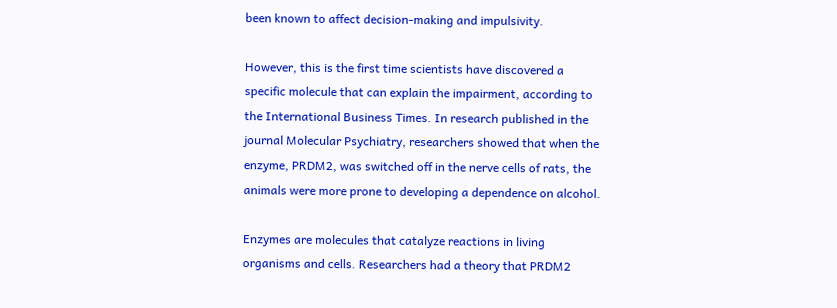been known to affect decision-making and impulsivity.

However, this is the first time scientists have discovered a specific molecule that can explain the impairment, according to the International Business Times. In research published in the journal Molecular Psychiatry, researchers showed that when the enzyme, PRDM2, was switched off in the nerve cells of rats, the animals were more prone to developing a dependence on alcohol.

Enzymes are molecules that catalyze reactions in living organisms and cells. Researchers had a theory that PRDM2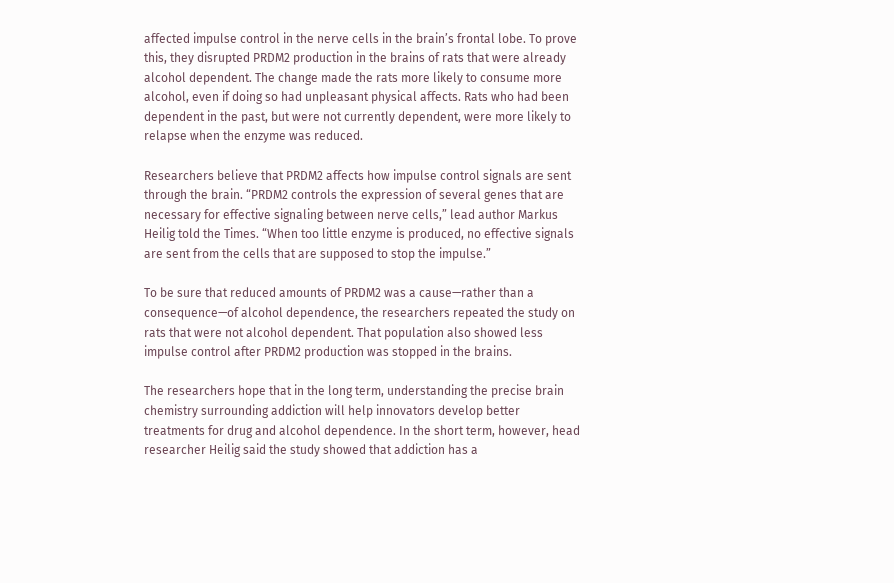affected impulse control in the nerve cells in the brain’s frontal lobe. To prove this, they disrupted PRDM2 production in the brains of rats that were already alcohol dependent. The change made the rats more likely to consume more alcohol, even if doing so had unpleasant physical affects. Rats who had been dependent in the past, but were not currently dependent, were more likely to relapse when the enzyme was reduced.

Researchers believe that PRDM2 affects how impulse control signals are sent through the brain. “PRDM2 controls the expression of several genes that are necessary for effective signaling between nerve cells,” lead author Markus Heilig told the Times. “When too little enzyme is produced, no effective signals are sent from the cells that are supposed to stop the impulse.”

To be sure that reduced amounts of PRDM2 was a cause—rather than a consequence—of alcohol dependence, the researchers repeated the study on rats that were not alcohol dependent. That population also showed less impulse control after PRDM2 production was stopped in the brains.

The researchers hope that in the long term, understanding the precise brain chemistry surrounding addiction will help innovators develop better treatments for drug and alcohol dependence. In the short term, however, head researcher Heilig said the study showed that addiction has a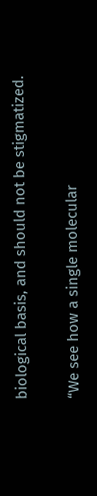biological basis, and should not be stigmatized.

“We see how a single molecular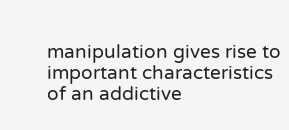manipulation gives rise to important characteristics of an addictive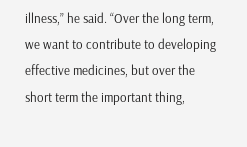illness,” he said. “Over the long term, we want to contribute to developing effective medicines, but over the short term the important thing,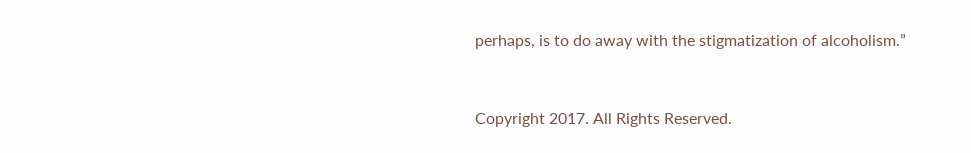perhaps, is to do away with the stigmatization of alcoholism.”


Copyright 2017. All Rights Reserved.